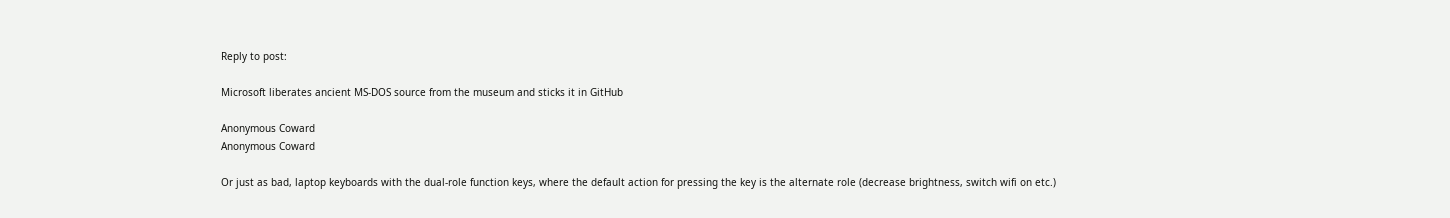Reply to post:

Microsoft liberates ancient MS-DOS source from the museum and sticks it in GitHub

Anonymous Coward
Anonymous Coward

Or just as bad, laptop keyboards with the dual-role function keys, where the default action for pressing the key is the alternate role (decrease brightness, switch wifi on etc.)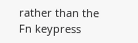rather than the Fn keypress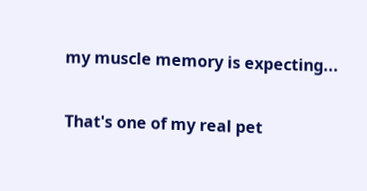my muscle memory is expecting...

That's one of my real pet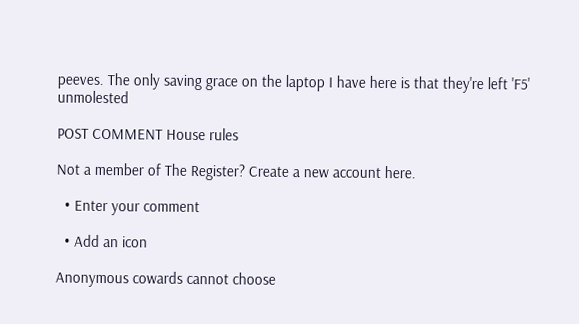peeves. The only saving grace on the laptop I have here is that they're left 'F5' unmolested

POST COMMENT House rules

Not a member of The Register? Create a new account here.

  • Enter your comment

  • Add an icon

Anonymous cowards cannot choose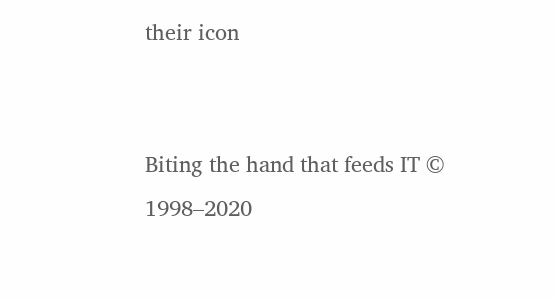their icon


Biting the hand that feeds IT © 1998–2020